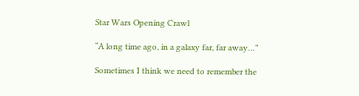Star Wars Opening Crawl

“A long time ago, in a galaxy far, far away…”

Sometimes I think we need to remember the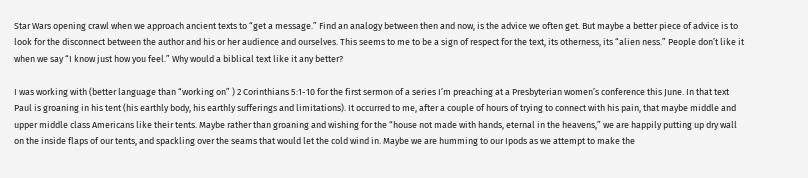Star Wars opening crawl when we approach ancient texts to “get a message.” Find an analogy between then and now, is the advice we often get. But maybe a better piece of advice is to look for the disconnect between the author and his or her audience and ourselves. This seems to me to be a sign of respect for the text, its otherness, its “alien ness.” People don’t like it when we say “I know just how you feel.” Why would a biblical text like it any better?

I was working with (better language than “working on” ) 2 Corinthians 5:1-10 for the first sermon of a series I’m preaching at a Presbyterian women’s conference this June. In that text Paul is groaning in his tent (his earthly body, his earthly sufferings and limitations). It occurred to me, after a couple of hours of trying to connect with his pain, that maybe middle and upper middle class Americans like their tents. Maybe rather than groaning and wishing for the “house not made with hands, eternal in the heavens,” we are happily putting up dry wall on the inside flaps of our tents, and spackling over the seams that would let the cold wind in. Maybe we are humming to our Ipods as we attempt to make the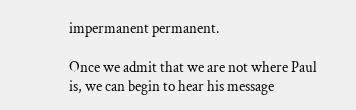impermanent permanent.

Once we admit that we are not where Paul is, we can begin to hear his message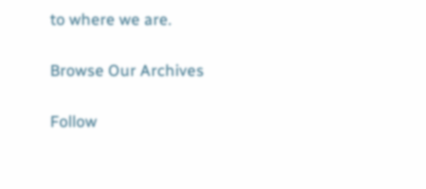to where we are.

Browse Our Archives

Follow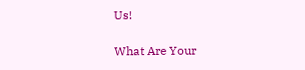Us!

What Are Your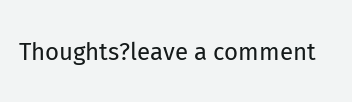Thoughts?leave a comment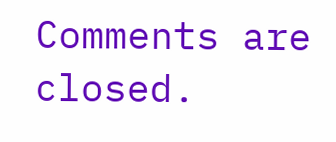Comments are closed.